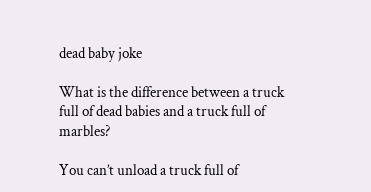dead baby joke

What is the difference between a truck full of dead babies and a truck full of marbles?

You can’t unload a truck full of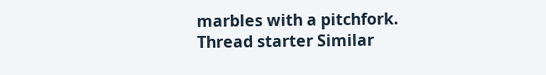marbles with a pitchfork.
Thread starter Similar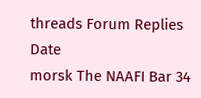threads Forum Replies Date
morsk The NAAFI Bar 34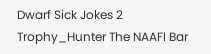Dwarf Sick Jokes 2
Trophy_Hunter The NAAFI Bar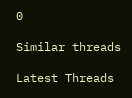0

Similar threads

Latest Threads